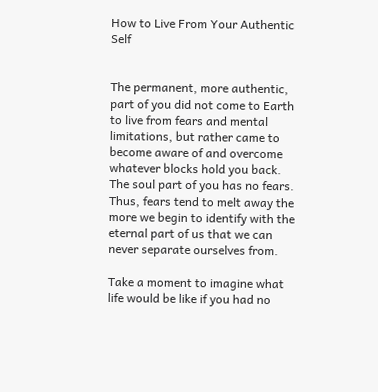How to Live From Your Authentic Self


The permanent, more authentic, part of you did not come to Earth to live from fears and mental limitations, but rather came to become aware of and overcome whatever blocks hold you back. The soul part of you has no fears. Thus, fears tend to melt away the more we begin to identify with the eternal part of us that we can never separate ourselves from.

Take a moment to imagine what life would be like if you had no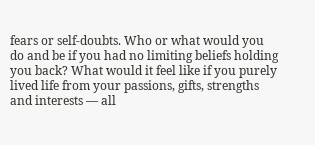fears or self-doubts. Who or what would you do and be if you had no limiting beliefs holding you back? What would it feel like if you purely lived life from your passions, gifts, strengths and interests — all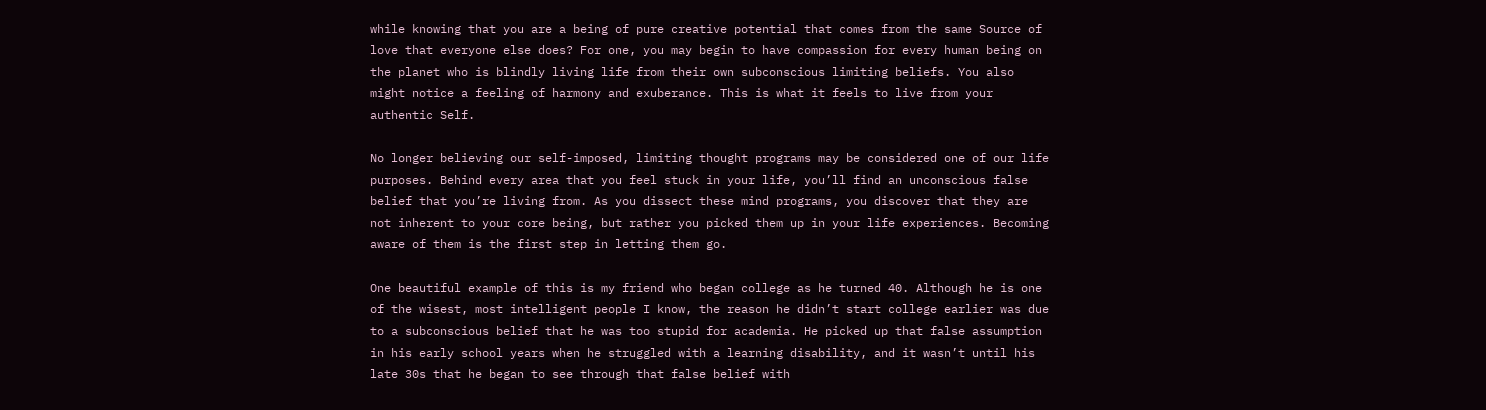while knowing that you are a being of pure creative potential that comes from the same Source of love that everyone else does? For one, you may begin to have compassion for every human being on the planet who is blindly living life from their own subconscious limiting beliefs. You also might notice a feeling of harmony and exuberance. This is what it feels to live from your authentic Self.

No longer believing our self-imposed, limiting thought programs may be considered one of our life purposes. Behind every area that you feel stuck in your life, you’ll find an unconscious false belief that you’re living from. As you dissect these mind programs, you discover that they are not inherent to your core being, but rather you picked them up in your life experiences. Becoming aware of them is the first step in letting them go.

One beautiful example of this is my friend who began college as he turned 40. Although he is one of the wisest, most intelligent people I know, the reason he didn’t start college earlier was due to a subconscious belief that he was too stupid for academia. He picked up that false assumption in his early school years when he struggled with a learning disability, and it wasn’t until his late 30s that he began to see through that false belief with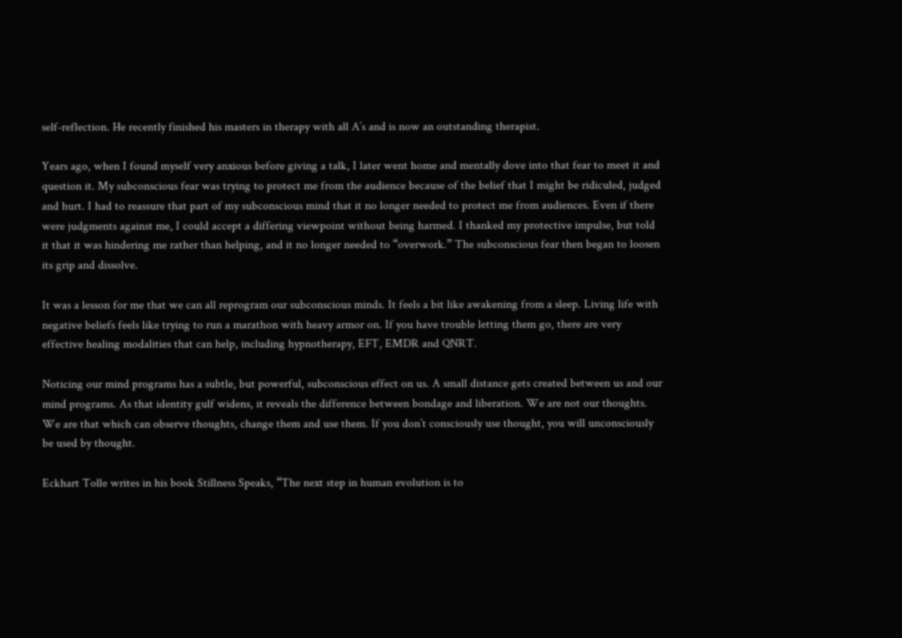self-reflection. He recently finished his masters in therapy with all A’s and is now an outstanding therapist.

Years ago, when I found myself very anxious before giving a talk, I later went home and mentally dove into that fear to meet it and question it. My subconscious fear was trying to protect me from the audience because of the belief that I might be ridiculed, judged and hurt. I had to reassure that part of my subconscious mind that it no longer needed to protect me from audiences. Even if there were judgments against me, I could accept a differing viewpoint without being harmed. I thanked my protective impulse, but told it that it was hindering me rather than helping, and it no longer needed to “overwork.” The subconscious fear then began to loosen its grip and dissolve.

It was a lesson for me that we can all reprogram our subconscious minds. It feels a bit like awakening from a sleep. Living life with negative beliefs feels like trying to run a marathon with heavy armor on. If you have trouble letting them go, there are very effective healing modalities that can help, including hypnotherapy, EFT, EMDR and QNRT.

Noticing our mind programs has a subtle, but powerful, subconscious effect on us. A small distance gets created between us and our mind programs. As that identity gulf widens, it reveals the difference between bondage and liberation. We are not our thoughts. We are that which can observe thoughts, change them and use them. If you don’t consciously use thought, you will unconsciously be used by thought.

Eckhart Tolle writes in his book Stillness Speaks, “The next step in human evolution is to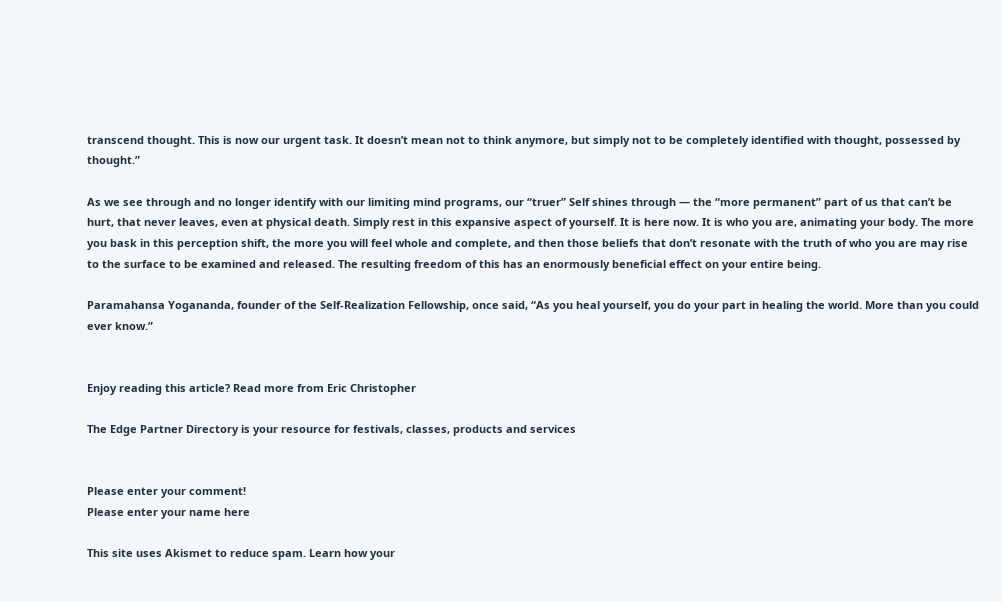transcend thought. This is now our urgent task. It doesn’t mean not to think anymore, but simply not to be completely identified with thought, possessed by thought.”

As we see through and no longer identify with our limiting mind programs, our “truer” Self shines through — the “more permanent” part of us that can’t be hurt, that never leaves, even at physical death. Simply rest in this expansive aspect of yourself. It is here now. It is who you are, animating your body. The more you bask in this perception shift, the more you will feel whole and complete, and then those beliefs that don’t resonate with the truth of who you are may rise to the surface to be examined and released. The resulting freedom of this has an enormously beneficial effect on your entire being.

Paramahansa Yogananda, founder of the Self-Realization Fellowship, once said, “As you heal yourself, you do your part in healing the world. More than you could ever know.”


Enjoy reading this article? Read more from Eric Christopher

The Edge Partner Directory is your resource for festivals, classes, products and services


Please enter your comment!
Please enter your name here

This site uses Akismet to reduce spam. Learn how your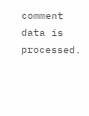comment data is processed.